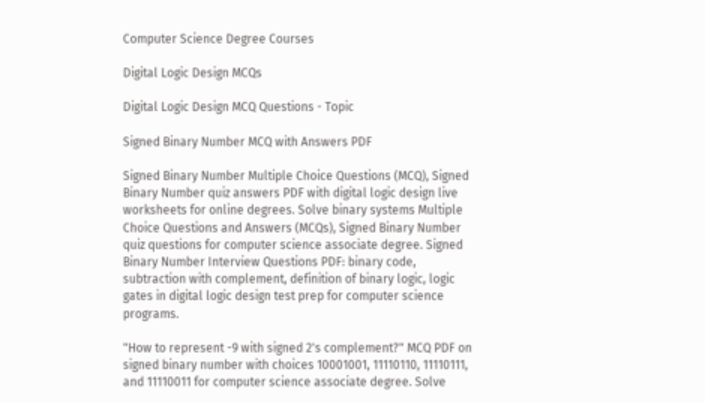Computer Science Degree Courses

Digital Logic Design MCQs

Digital Logic Design MCQ Questions - Topic

Signed Binary Number MCQ with Answers PDF

Signed Binary Number Multiple Choice Questions (MCQ), Signed Binary Number quiz answers PDF with digital logic design live worksheets for online degrees. Solve binary systems Multiple Choice Questions and Answers (MCQs), Signed Binary Number quiz questions for computer science associate degree. Signed Binary Number Interview Questions PDF: binary code, subtraction with complement, definition of binary logic, logic gates in digital logic design test prep for computer science programs.

"How to represent -9 with signed 2's complement?" MCQ PDF on signed binary number with choices 10001001, 11110110, 11110111, and 11110011 for computer science associate degree. Solve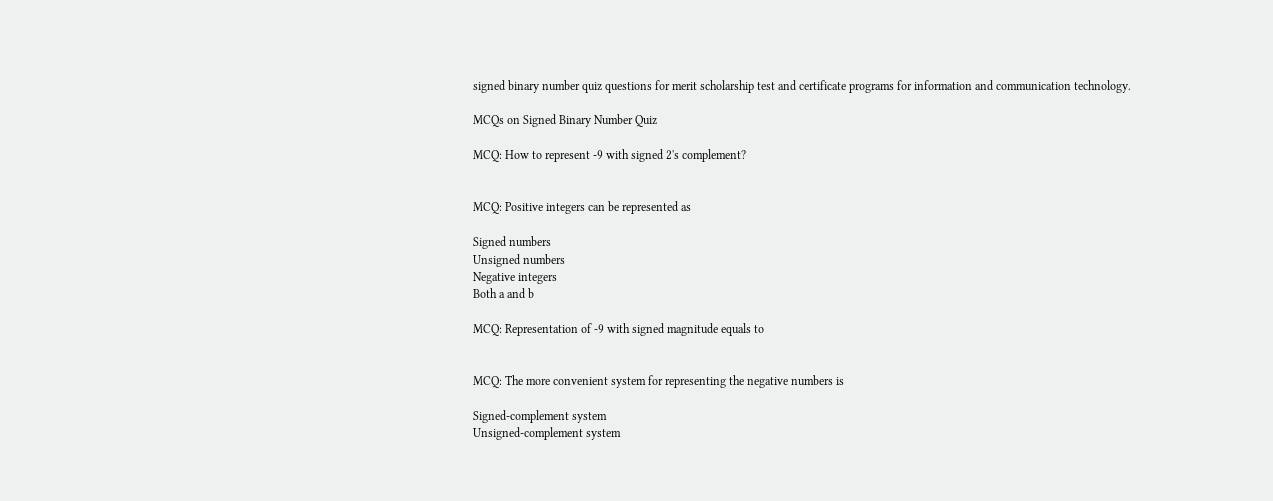signed binary number quiz questions for merit scholarship test and certificate programs for information and communication technology.

MCQs on Signed Binary Number Quiz

MCQ: How to represent -9 with signed 2's complement?


MCQ: Positive integers can be represented as

Signed numbers
Unsigned numbers
Negative integers
Both a and b

MCQ: Representation of -9 with signed magnitude equals to


MCQ: The more convenient system for representing the negative numbers is

Signed-complement system
Unsigned-complement system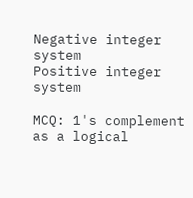Negative integer system
Positive integer system

MCQ: 1's complement as a logical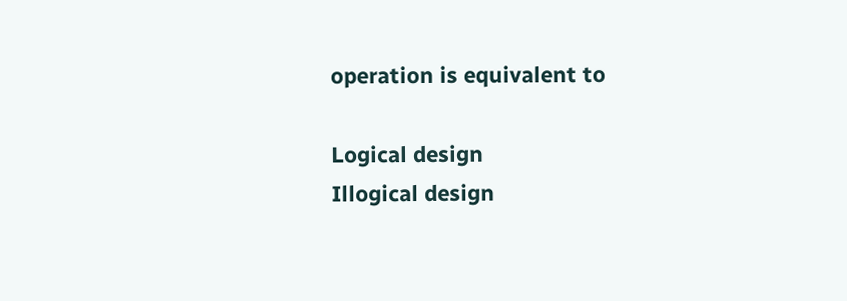operation is equivalent to

Logical design
Illogical design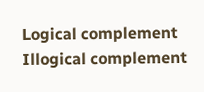Logical complement
Illogical complement